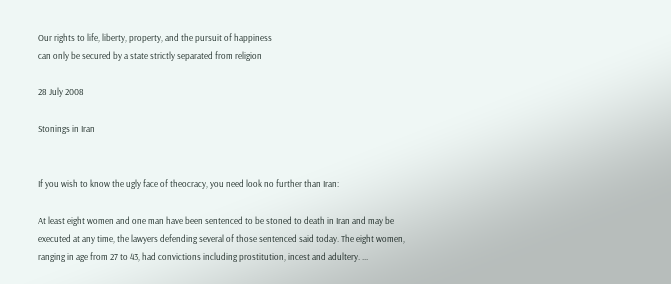Our rights to life, liberty, property, and the pursuit of happiness
can only be secured by a state strictly separated from religion

28 July 2008

Stonings in Iran


If you wish to know the ugly face of theocracy, you need look no further than Iran:

At least eight women and one man have been sentenced to be stoned to death in Iran and may be executed at any time, the lawyers defending several of those sentenced said today. The eight women, ranging in age from 27 to 43, had convictions including prostitution, incest and adultery. ...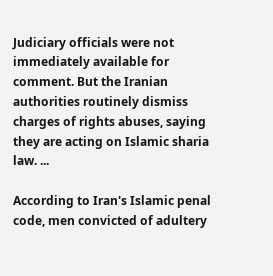Judiciary officials were not immediately available for comment. But the Iranian authorities routinely dismiss charges of rights abuses, saying they are acting on Islamic sharia law. ...

According to Iran's Islamic penal code, men convicted of adultery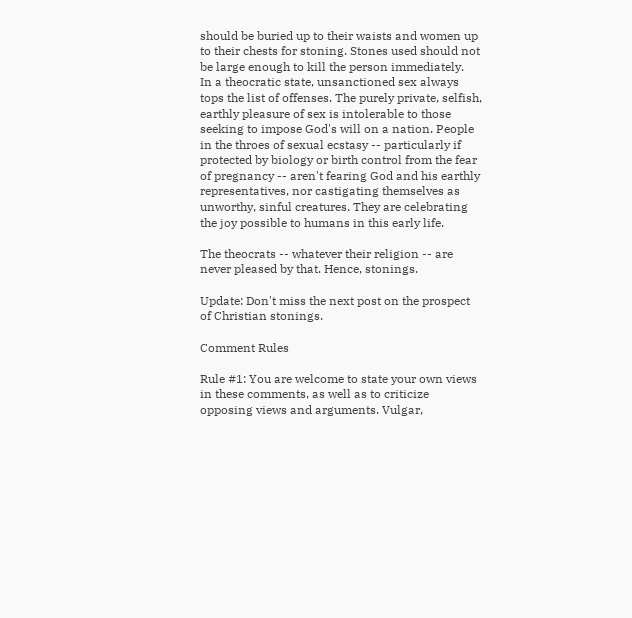should be buried up to their waists and women up to their chests for stoning. Stones used should not be large enough to kill the person immediately.
In a theocratic state, unsanctioned sex always tops the list of offenses. The purely private, selfish, earthly pleasure of sex is intolerable to those seeking to impose God's will on a nation. People in the throes of sexual ecstasy -- particularly if protected by biology or birth control from the fear of pregnancy -- aren't fearing God and his earthly representatives, nor castigating themselves as unworthy, sinful creatures. They are celebrating the joy possible to humans in this early life.

The theocrats -- whatever their religion -- are never pleased by that. Hence, stonings.

Update: Don't miss the next post on the prospect of Christian stonings.

Comment Rules

Rule #1: You are welcome to state your own views in these comments, as well as to criticize opposing views and arguments. Vulgar,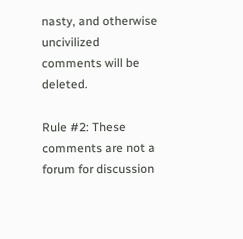nasty, and otherwise uncivilized comments will be deleted.

Rule #2: These comments are not a forum for discussion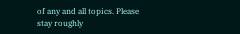of any and all topics. Please stay roughly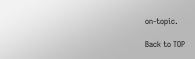on-topic.

Back to TOP